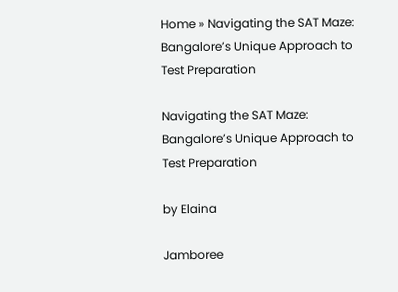Home » Navigating the SAT Maze: Bangalore’s Unique Approach to Test Preparation

Navigating the SAT Maze: Bangalore’s Unique Approach to Test Preparation

by Elaina

Jamboree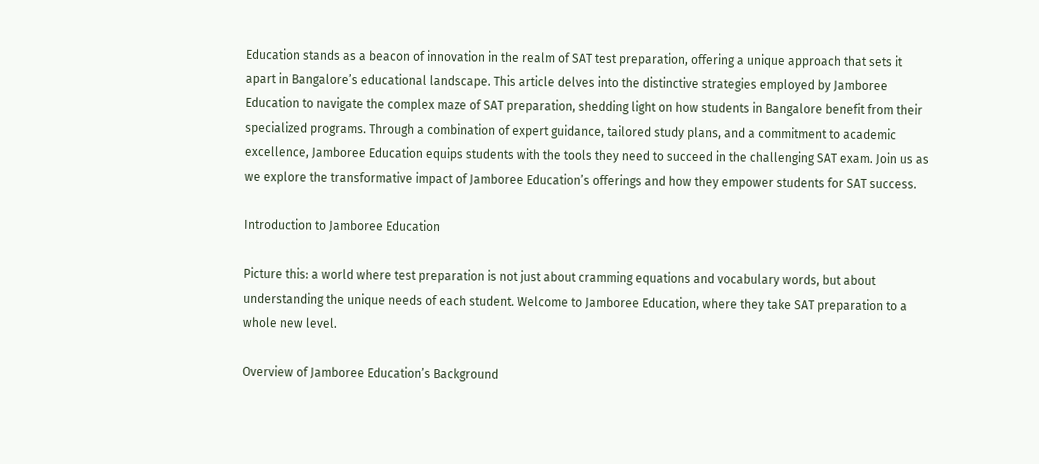Education stands as a beacon of innovation in the realm of SAT test preparation, offering a unique approach that sets it apart in Bangalore’s educational landscape. This article delves into the distinctive strategies employed by Jamboree Education to navigate the complex maze of SAT preparation, shedding light on how students in Bangalore benefit from their specialized programs. Through a combination of expert guidance, tailored study plans, and a commitment to academic excellence, Jamboree Education equips students with the tools they need to succeed in the challenging SAT exam. Join us as we explore the transformative impact of Jamboree Education’s offerings and how they empower students for SAT success.

Introduction to Jamboree Education

Picture this: a world where test preparation is not just about cramming equations and vocabulary words, but about understanding the unique needs of each student. Welcome to Jamboree Education, where they take SAT preparation to a whole new level.

Overview of Jamboree Education’s Background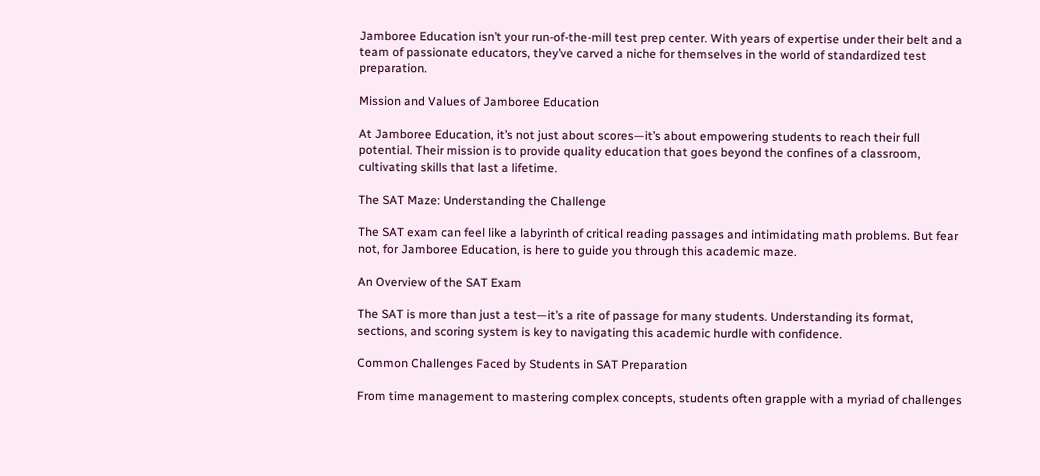Jamboree Education isn’t your run-of-the-mill test prep center. With years of expertise under their belt and a team of passionate educators, they’ve carved a niche for themselves in the world of standardized test preparation.

Mission and Values of Jamboree Education

At Jamboree Education, it’s not just about scores—it’s about empowering students to reach their full potential. Their mission is to provide quality education that goes beyond the confines of a classroom, cultivating skills that last a lifetime.

The SAT Maze: Understanding the Challenge

The SAT exam can feel like a labyrinth of critical reading passages and intimidating math problems. But fear not, for Jamboree Education, is here to guide you through this academic maze.

An Overview of the SAT Exam

The SAT is more than just a test—it’s a rite of passage for many students. Understanding its format, sections, and scoring system is key to navigating this academic hurdle with confidence.

Common Challenges Faced by Students in SAT Preparation

From time management to mastering complex concepts, students often grapple with a myriad of challenges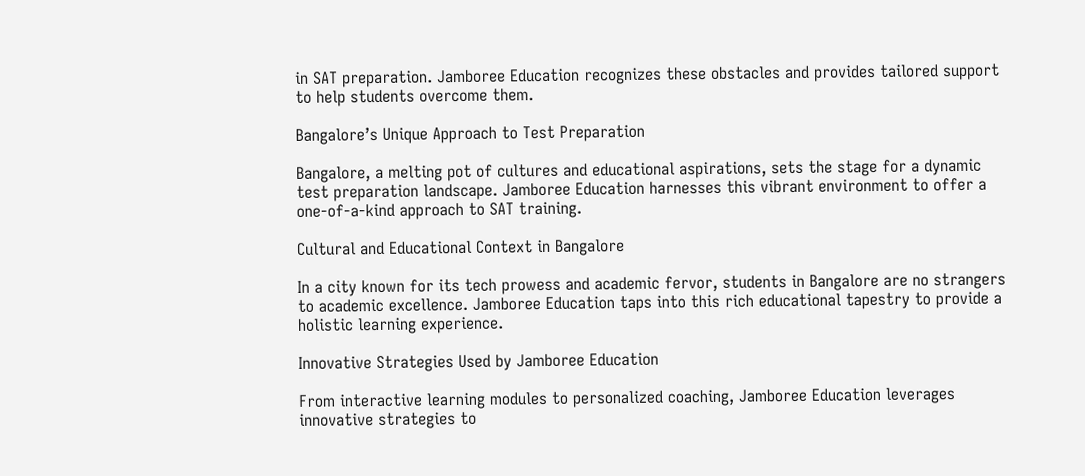in SAT preparation. Jamboree Education recognizes these obstacles and provides tailored support to help students overcome them.

Bangalore’s Unique Approach to Test Preparation

Bangalore, a melting pot of cultures and educational aspirations, sets the stage for a dynamic test preparation landscape. Jamboree Education harnesses this vibrant environment to offer a one-of-a-kind approach to SAT training.

Cultural and Educational Context in Bangalore

In a city known for its tech prowess and academic fervor, students in Bangalore are no strangers to academic excellence. Jamboree Education taps into this rich educational tapestry to provide a holistic learning experience.

Innovative Strategies Used by Jamboree Education

From interactive learning modules to personalized coaching, Jamboree Education leverages innovative strategies to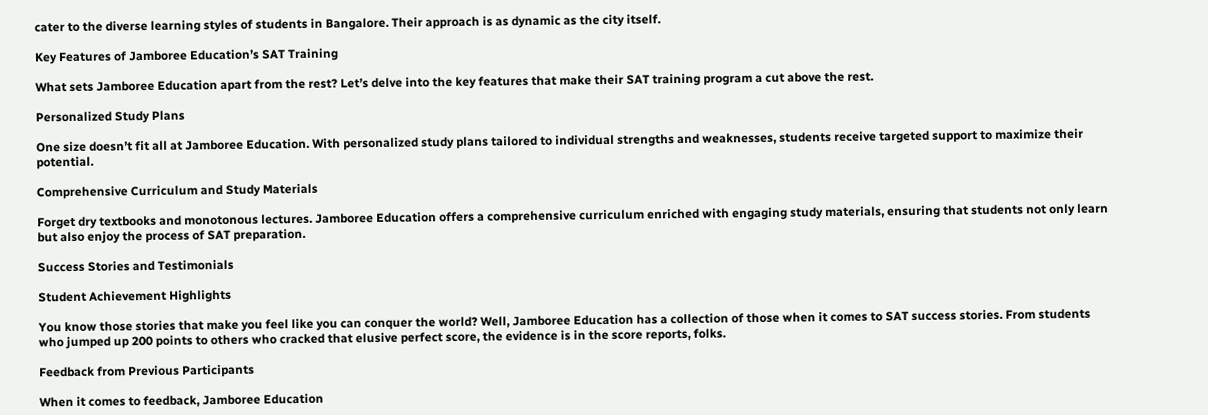cater to the diverse learning styles of students in Bangalore. Their approach is as dynamic as the city itself.

Key Features of Jamboree Education’s SAT Training

What sets Jamboree Education apart from the rest? Let’s delve into the key features that make their SAT training program a cut above the rest.

Personalized Study Plans

One size doesn’t fit all at Jamboree Education. With personalized study plans tailored to individual strengths and weaknesses, students receive targeted support to maximize their potential.

Comprehensive Curriculum and Study Materials

Forget dry textbooks and monotonous lectures. Jamboree Education offers a comprehensive curriculum enriched with engaging study materials, ensuring that students not only learn but also enjoy the process of SAT preparation.

Success Stories and Testimonials

Student Achievement Highlights

You know those stories that make you feel like you can conquer the world? Well, Jamboree Education has a collection of those when it comes to SAT success stories. From students who jumped up 200 points to others who cracked that elusive perfect score, the evidence is in the score reports, folks.

Feedback from Previous Participants

When it comes to feedback, Jamboree Education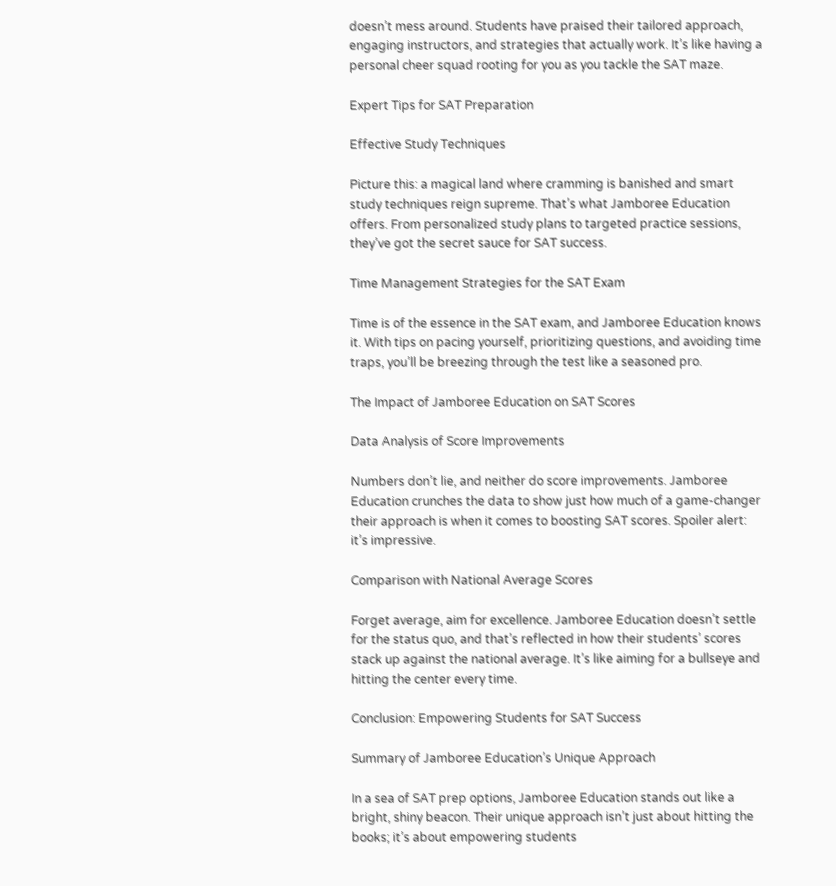doesn’t mess around. Students have praised their tailored approach, engaging instructors, and strategies that actually work. It’s like having a personal cheer squad rooting for you as you tackle the SAT maze.

Expert Tips for SAT Preparation

Effective Study Techniques

Picture this: a magical land where cramming is banished and smart study techniques reign supreme. That’s what Jamboree Education offers. From personalized study plans to targeted practice sessions, they’ve got the secret sauce for SAT success.

Time Management Strategies for the SAT Exam

Time is of the essence in the SAT exam, and Jamboree Education knows it. With tips on pacing yourself, prioritizing questions, and avoiding time traps, you’ll be breezing through the test like a seasoned pro.

The Impact of Jamboree Education on SAT Scores

Data Analysis of Score Improvements

Numbers don’t lie, and neither do score improvements. Jamboree Education crunches the data to show just how much of a game-changer their approach is when it comes to boosting SAT scores. Spoiler alert: it’s impressive.

Comparison with National Average Scores

Forget average, aim for excellence. Jamboree Education doesn’t settle for the status quo, and that’s reflected in how their students’ scores stack up against the national average. It’s like aiming for a bullseye and hitting the center every time.

Conclusion: Empowering Students for SAT Success

Summary of Jamboree Education’s Unique Approach

In a sea of SAT prep options, Jamboree Education stands out like a bright, shiny beacon. Their unique approach isn’t just about hitting the books; it’s about empowering students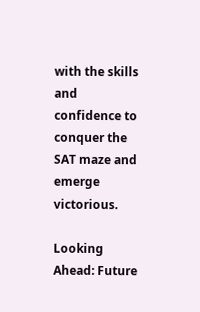with the skills and confidence to conquer the SAT maze and emerge victorious.

Looking Ahead: Future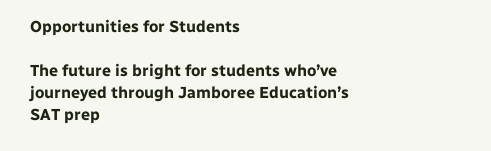Opportunities for Students

The future is bright for students who’ve journeyed through Jamboree Education’s SAT prep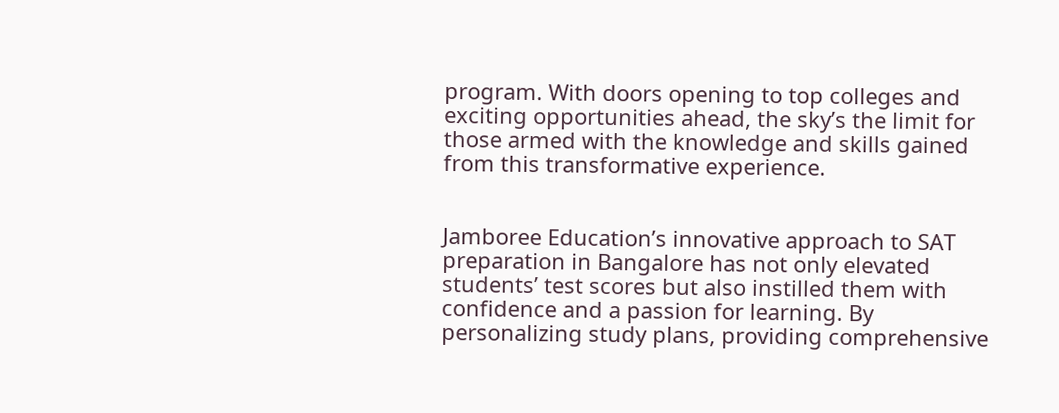program. With doors opening to top colleges and exciting opportunities ahead, the sky’s the limit for those armed with the knowledge and skills gained from this transformative experience.


Jamboree Education’s innovative approach to SAT preparation in Bangalore has not only elevated students’ test scores but also instilled them with confidence and a passion for learning. By personalizing study plans, providing comprehensive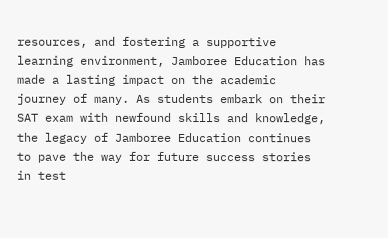resources, and fostering a supportive learning environment, Jamboree Education has made a lasting impact on the academic journey of many. As students embark on their SAT exam with newfound skills and knowledge, the legacy of Jamboree Education continues to pave the way for future success stories in test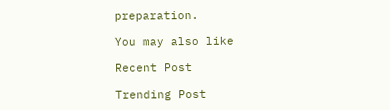preparation.

You may also like

Recent Post

Trending Post